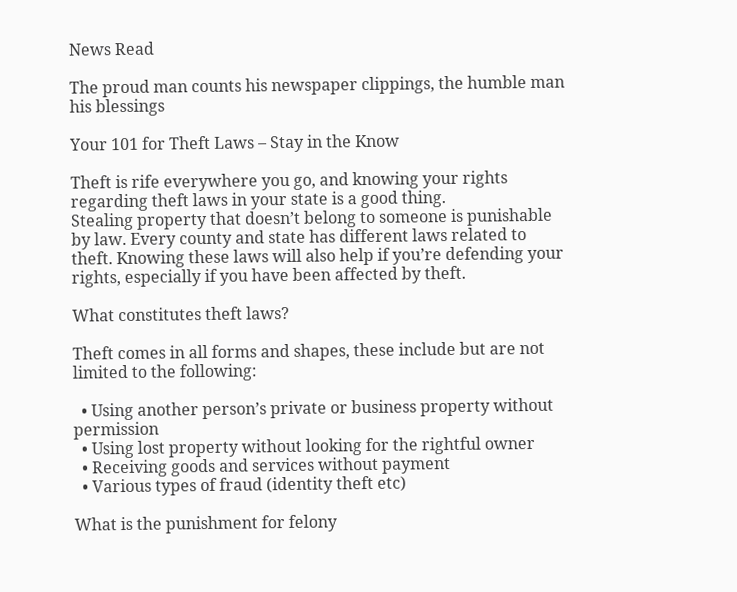News Read

The proud man counts his newspaper clippings, the humble man his blessings

Your 101 for Theft Laws – Stay in the Know

Theft is rife everywhere you go, and knowing your rights regarding theft laws in your state is a good thing.
Stealing property that doesn’t belong to someone is punishable by law. Every county and state has different laws related to theft. Knowing these laws will also help if you’re defending your rights, especially if you have been affected by theft.

What constitutes theft laws?

Theft comes in all forms and shapes, these include but are not limited to the following:

  • Using another person’s private or business property without permission
  • Using lost property without looking for the rightful owner
  • Receiving goods and services without payment
  • Various types of fraud (identity theft etc)

What is the punishment for felony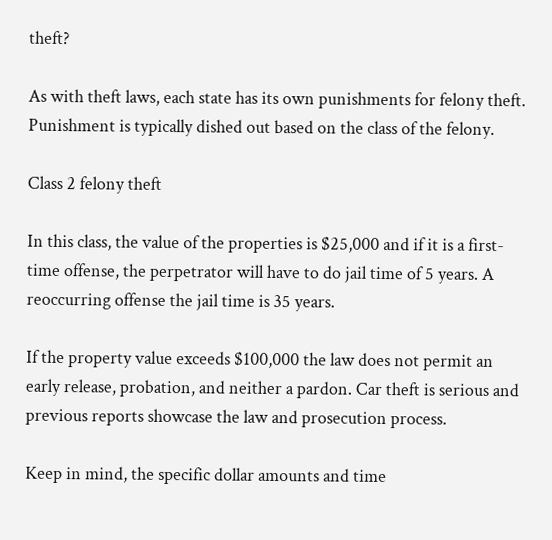theft?

As with theft laws, each state has its own punishments for felony theft. Punishment is typically dished out based on the class of the felony.

Class 2 felony theft

In this class, the value of the properties is $25,000 and if it is a first-time offense, the perpetrator will have to do jail time of 5 years. A reoccurring offense the jail time is 35 years.

If the property value exceeds $100,000 the law does not permit an early release, probation, and neither a pardon. Car theft is serious and previous reports showcase the law and prosecution process.

Keep in mind, the specific dollar amounts and time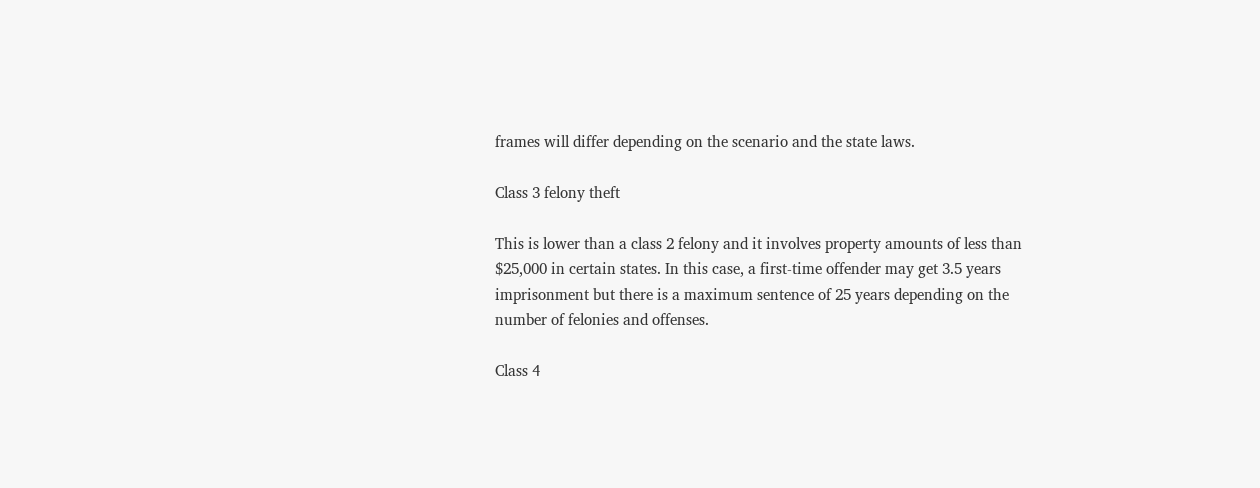frames will differ depending on the scenario and the state laws.

Class 3 felony theft

This is lower than a class 2 felony and it involves property amounts of less than $25,000 in certain states. In this case, a first-time offender may get 3.5 years imprisonment but there is a maximum sentence of 25 years depending on the number of felonies and offenses.

Class 4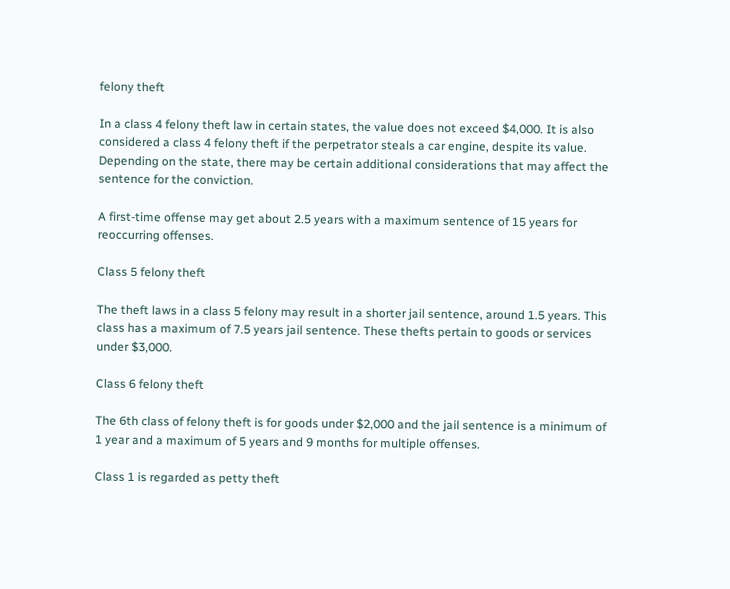felony theft

In a class 4 felony theft law in certain states, the value does not exceed $4,000. It is also considered a class 4 felony theft if the perpetrator steals a car engine, despite its value. Depending on the state, there may be certain additional considerations that may affect the sentence for the conviction.

A first-time offense may get about 2.5 years with a maximum sentence of 15 years for reoccurring offenses.

Class 5 felony theft

The theft laws in a class 5 felony may result in a shorter jail sentence, around 1.5 years. This class has a maximum of 7.5 years jail sentence. These thefts pertain to goods or services under $3,000.

Class 6 felony theft

The 6th class of felony theft is for goods under $2,000 and the jail sentence is a minimum of 1 year and a maximum of 5 years and 9 months for multiple offenses.

Class 1 is regarded as petty theft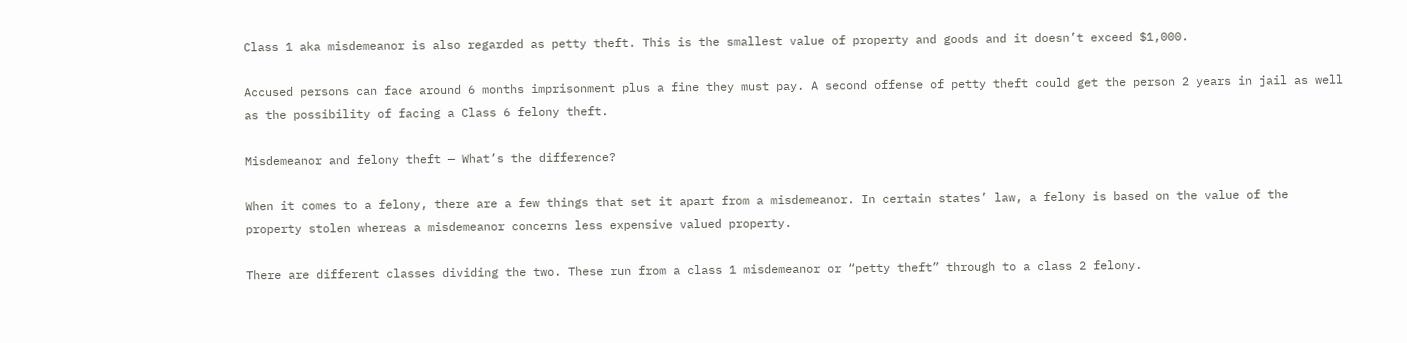Class 1 aka misdemeanor is also regarded as petty theft. This is the smallest value of property and goods and it doesn’t exceed $1,000.

Accused persons can face around 6 months imprisonment plus a fine they must pay. A second offense of petty theft could get the person 2 years in jail as well as the possibility of facing a Class 6 felony theft.

Misdemeanor and felony theft — What’s the difference?

When it comes to a felony, there are a few things that set it apart from a misdemeanor. In certain states’ law, a felony is based on the value of the property stolen whereas a misdemeanor concerns less expensive valued property.

There are different classes dividing the two. These run from a class 1 misdemeanor or “petty theft” through to a class 2 felony.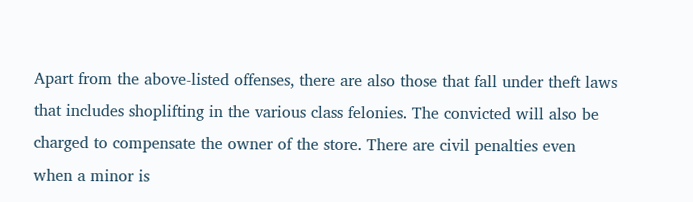Apart from the above-listed offenses, there are also those that fall under theft laws that includes shoplifting in the various class felonies. The convicted will also be charged to compensate the owner of the store. There are civil penalties even when a minor is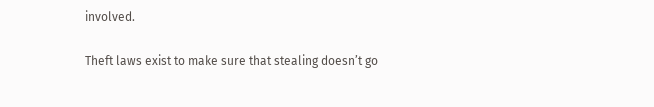involved.

Theft laws exist to make sure that stealing doesn’t go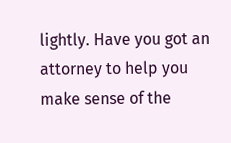lightly. Have you got an attorney to help you make sense of the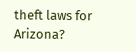theft laws for Arizona?